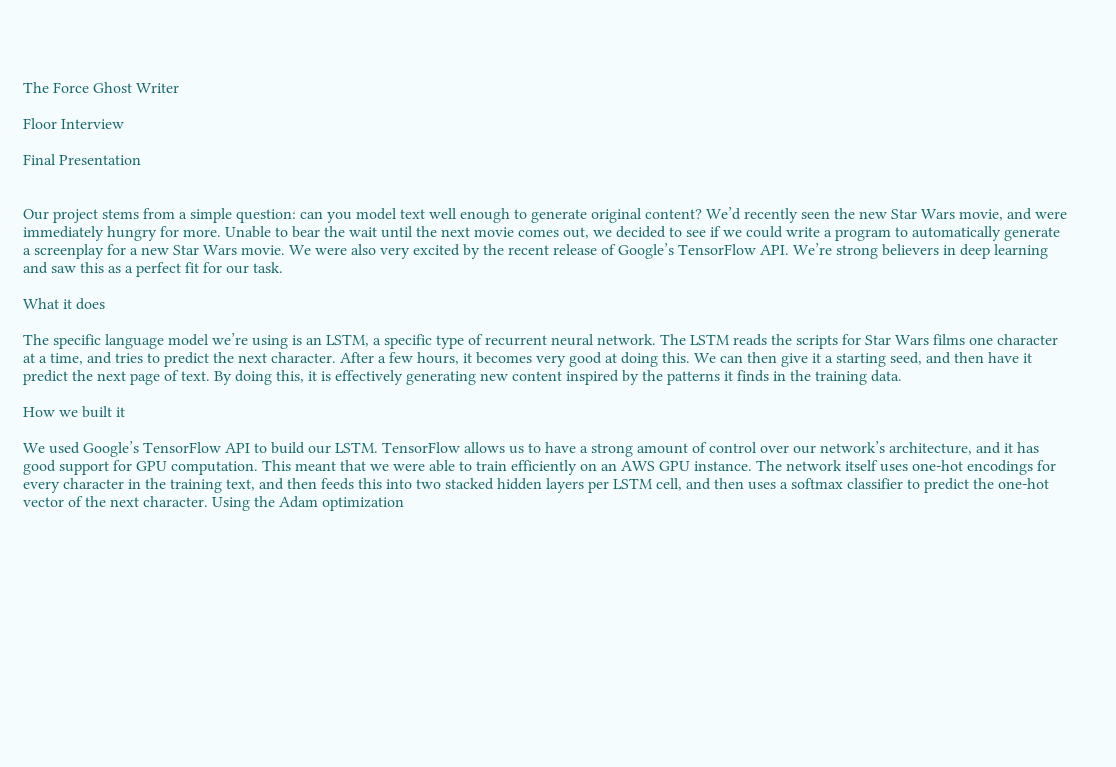The Force Ghost Writer

Floor Interview

Final Presentation


Our project stems from a simple question: can you model text well enough to generate original content? We’d recently seen the new Star Wars movie, and were immediately hungry for more. Unable to bear the wait until the next movie comes out, we decided to see if we could write a program to automatically generate a screenplay for a new Star Wars movie. We were also very excited by the recent release of Google’s TensorFlow API. We’re strong believers in deep learning and saw this as a perfect fit for our task.

What it does

The specific language model we’re using is an LSTM, a specific type of recurrent neural network. The LSTM reads the scripts for Star Wars films one character at a time, and tries to predict the next character. After a few hours, it becomes very good at doing this. We can then give it a starting seed, and then have it predict the next page of text. By doing this, it is effectively generating new content inspired by the patterns it finds in the training data.

How we built it

We used Google’s TensorFlow API to build our LSTM. TensorFlow allows us to have a strong amount of control over our network’s architecture, and it has good support for GPU computation. This meant that we were able to train efficiently on an AWS GPU instance. The network itself uses one-hot encodings for every character in the training text, and then feeds this into two stacked hidden layers per LSTM cell, and then uses a softmax classifier to predict the one-hot vector of the next character. Using the Adam optimization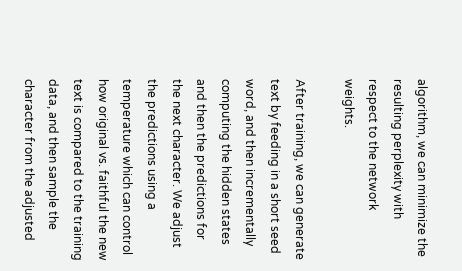algorithm, we can minimize the resulting perplexity with respect to the network weights.

After training, we can generate text by feeding in a short seed word, and then incrementally computing the hidden states and then the predictions for the next character. We adjust the predictions using a temperature which can control how original vs. faithful the new text is compared to the training data, and then sample the character from the adjusted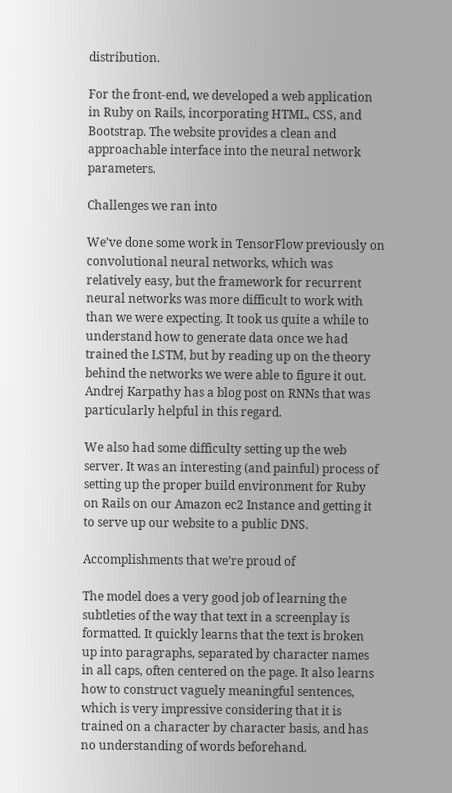distribution.

For the front-end, we developed a web application in Ruby on Rails, incorporating HTML, CSS, and Bootstrap. The website provides a clean and approachable interface into the neural network parameters.

Challenges we ran into

We’ve done some work in TensorFlow previously on convolutional neural networks, which was relatively easy, but the framework for recurrent neural networks was more difficult to work with than we were expecting. It took us quite a while to understand how to generate data once we had trained the LSTM, but by reading up on the theory behind the networks we were able to figure it out. Andrej Karpathy has a blog post on RNNs that was particularly helpful in this regard.

We also had some difficulty setting up the web server. It was an interesting (and painful) process of setting up the proper build environment for Ruby on Rails on our Amazon ec2 Instance and getting it to serve up our website to a public DNS.

Accomplishments that we’re proud of

The model does a very good job of learning the subtleties of the way that text in a screenplay is formatted. It quickly learns that the text is broken up into paragraphs, separated by character names in all caps, often centered on the page. It also learns how to construct vaguely meaningful sentences, which is very impressive considering that it is trained on a character by character basis, and has no understanding of words beforehand.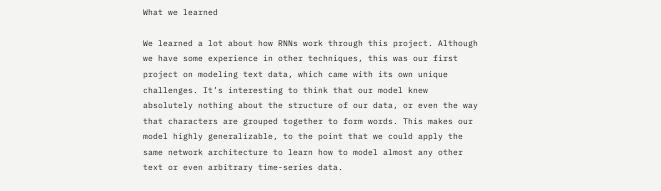What we learned

We learned a lot about how RNNs work through this project. Although we have some experience in other techniques, this was our first project on modeling text data, which came with its own unique challenges. It’s interesting to think that our model knew absolutely nothing about the structure of our data, or even the way that characters are grouped together to form words. This makes our model highly generalizable, to the point that we could apply the same network architecture to learn how to model almost any other text or even arbitrary time-series data.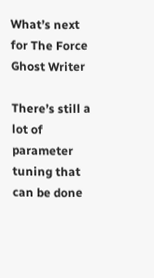What’s next for The Force Ghost Writer

There’s still a lot of parameter tuning that can be done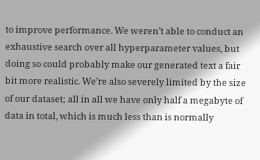to improve performance. We weren’t able to conduct an exhaustive search over all hyperparameter values, but doing so could probably make our generated text a fair bit more realistic. We’re also severely limited by the size of our dataset; all in all we have only half a megabyte of data in total, which is much less than is normally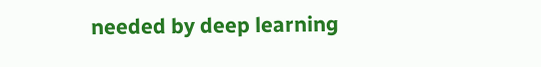needed by deep learning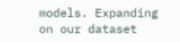models. Expanding on our dataset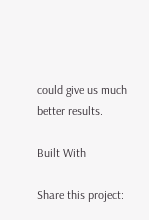could give us much better results.

Built With

Share this project: